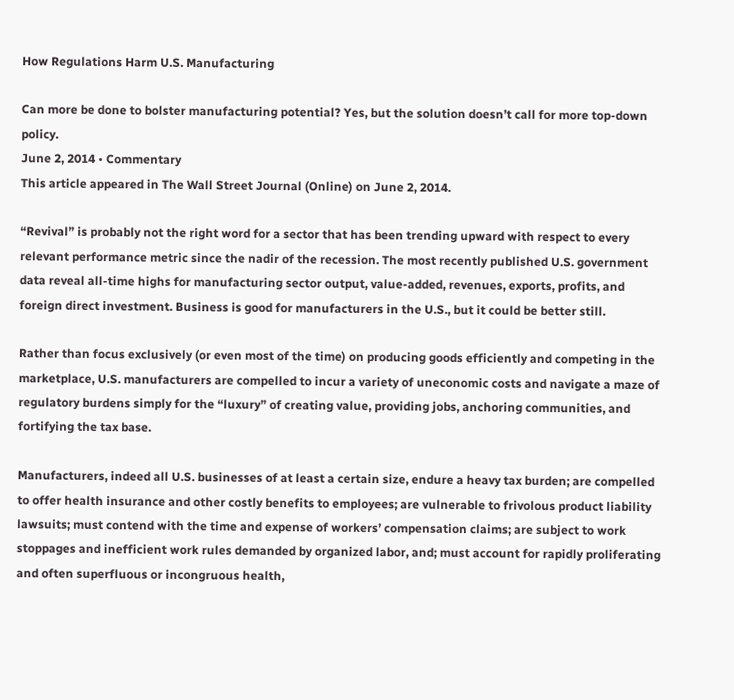How Regulations Harm U.S. Manufacturing

Can more be done to bolster manufacturing potential? Yes, but the solution doesn’t call for more top‐down policy.
June 2, 2014 • Commentary
This article appeared in The Wall Street Journal (Online) on June 2, 2014.

“Revival” is probably not the right word for a sector that has been trending upward with respect to every relevant performance metric since the nadir of the recession. The most recently published U.S. government data reveal all‐time highs for manufacturing sector output, value‐added, revenues, exports, profits, and foreign direct investment. Business is good for manufacturers in the U.S., but it could be better still.

Rather than focus exclusively (or even most of the time) on producing goods efficiently and competing in the marketplace, U.S. manufacturers are compelled to incur a variety of uneconomic costs and navigate a maze of regulatory burdens simply for the “luxury” of creating value, providing jobs, anchoring communities, and fortifying the tax base.

Manufacturers, indeed all U.S. businesses of at least a certain size, endure a heavy tax burden; are compelled to offer health insurance and other costly benefits to employees; are vulnerable to frivolous product liability lawsuits; must contend with the time and expense of workers’ compensation claims; are subject to work stoppages and inefficient work rules demanded by organized labor, and; must account for rapidly proliferating and often superfluous or incongruous health,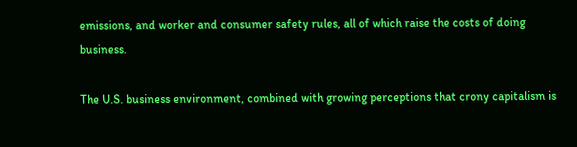emissions, and worker and consumer safety rules, all of which raise the costs of doing business.

The U.S. business environment, combined with growing perceptions that crony capitalism is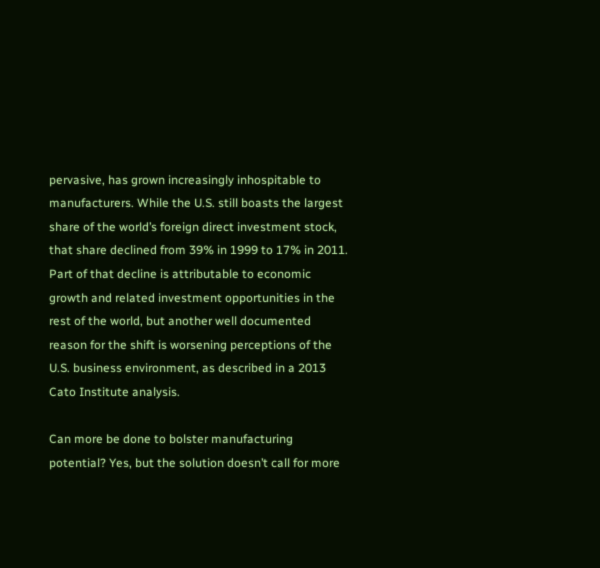pervasive, has grown increasingly inhospitable to manufacturers. While the U.S. still boasts the largest share of the world’s foreign direct investment stock, that share declined from 39% in 1999 to 17% in 2011. Part of that decline is attributable to economic growth and related investment opportunities in the rest of the world, but another well documented reason for the shift is worsening perceptions of the U.S. business environment, as described in a 2013 Cato Institute analysis.

Can more be done to bolster manufacturing potential? Yes, but the solution doesn’t call for more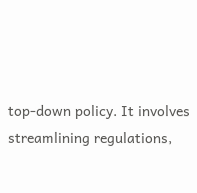top‐down policy. It involves streamlining regulations,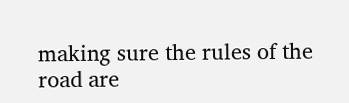making sure the rules of the road are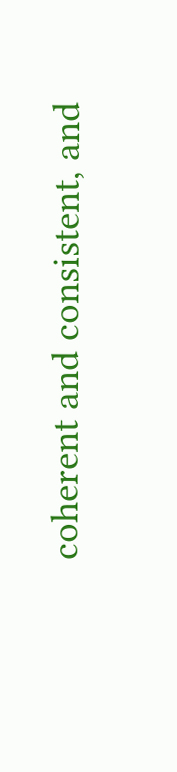coherent and consistent, and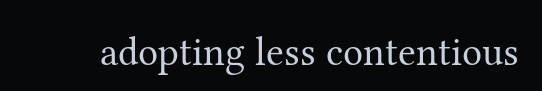adopting less contentious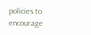policies to encourage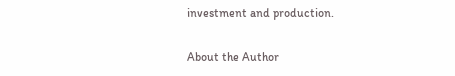investment and production.

About the Author